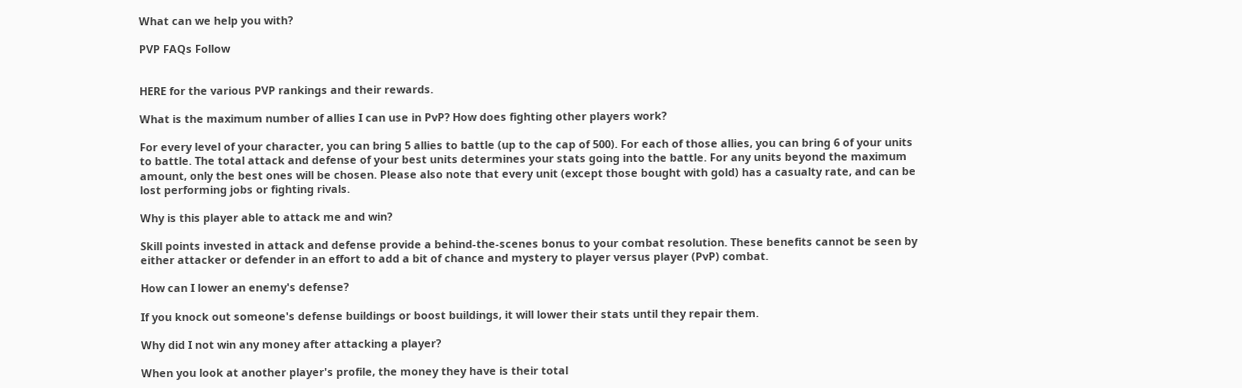What can we help you with?

PVP FAQs Follow


HERE for the various PVP rankings and their rewards.

What is the maximum number of allies I can use in PvP? How does fighting other players work?

For every level of your character, you can bring 5 allies to battle (up to the cap of 500). For each of those allies, you can bring 6 of your units to battle. The total attack and defense of your best units determines your stats going into the battle. For any units beyond the maximum amount, only the best ones will be chosen. Please also note that every unit (except those bought with gold) has a casualty rate, and can be lost performing jobs or fighting rivals.

Why is this player able to attack me and win?

Skill points invested in attack and defense provide a behind-the-scenes bonus to your combat resolution. These benefits cannot be seen by either attacker or defender in an effort to add a bit of chance and mystery to player versus player (PvP) combat.

How can I lower an enemy's defense?

If you knock out someone's defense buildings or boost buildings, it will lower their stats until they repair them.

Why did I not win any money after attacking a player?

When you look at another player's profile, the money they have is their total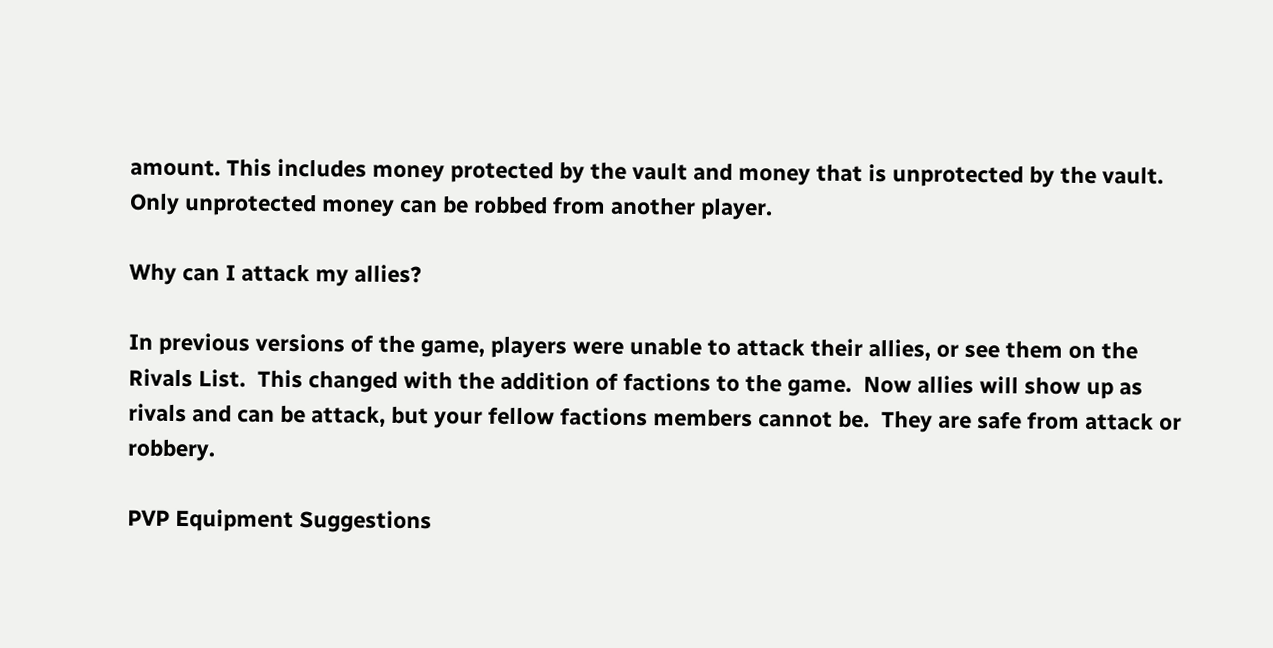amount. This includes money protected by the vault and money that is unprotected by the vault. Only unprotected money can be robbed from another player.

Why can I attack my allies?

In previous versions of the game, players were unable to attack their allies, or see them on the Rivals List.  This changed with the addition of factions to the game.  Now allies will show up as rivals and can be attack, but your fellow factions members cannot be.  They are safe from attack or robbery.

PVP Equipment Suggestions